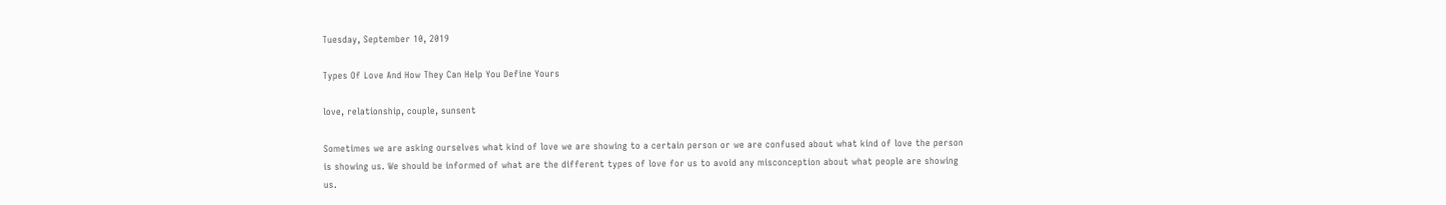Tuesday, September 10, 2019

Types Of Love And How They Can Help You Define Yours

love, relationship, couple, sunsent

Sometimes we are asking ourselves what kind of love we are showing to a certain person or we are confused about what kind of love the person is showing us. We should be informed of what are the different types of love for us to avoid any misconception about what people are showing us.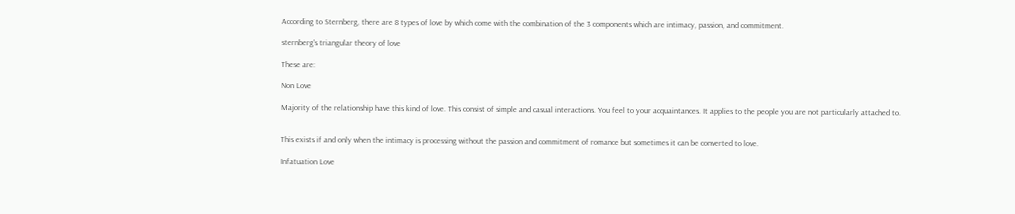According to Sternberg, there are 8 types of love by which come with the combination of the 3 components which are intimacy, passion, and commitment.

sternberg's triangular theory of love

These are:

Non Love

Majority of the relationship have this kind of love. This consist of simple and casual interactions. You feel to your acquaintances. It applies to the people you are not particularly attached to.


This exists if and only when the intimacy is processing without the passion and commitment of romance but sometimes it can be converted to love.

Infatuation Love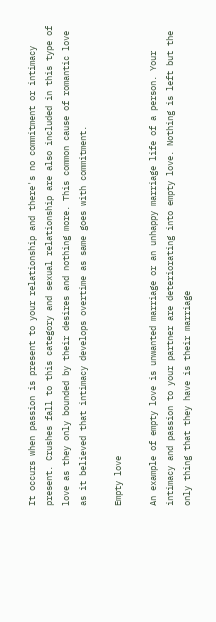It occurs when passion is present to your relationship and there's no commitment or intimacy present. Crushes fall to this category and sexual relationship are also included in this type of love as they only bounded by their desires and nothing more. This common cause of romantic love as it believed that intimacy develops overtime as same goes with commitment.

Empty love

An example of empty love is unwanted marriage or an unhappy marriage life of a person. Your intimacy and passion to your partner are deteriorating into empty love. Nothing is left but the only thing that they have is their marriage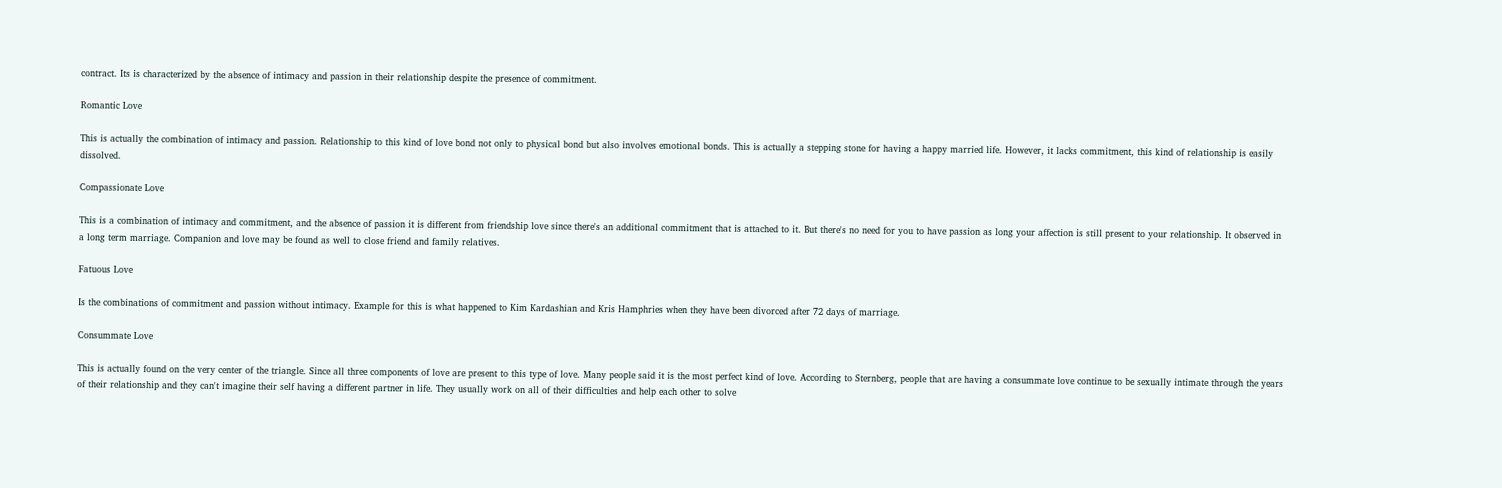contract. Its is characterized by the absence of intimacy and passion in their relationship despite the presence of commitment.

Romantic Love

This is actually the combination of intimacy and passion. Relationship to this kind of love bond not only to physical bond but also involves emotional bonds. This is actually a stepping stone for having a happy married life. However, it lacks commitment, this kind of relationship is easily dissolved.

Compassionate Love

This is a combination of intimacy and commitment, and the absence of passion it is different from friendship love since there's an additional commitment that is attached to it. But there's no need for you to have passion as long your affection is still present to your relationship. It observed in a long term marriage. Companion and love may be found as well to close friend and family relatives.

Fatuous Love

Is the combinations of commitment and passion without intimacy. Example for this is what happened to Kim Kardashian and Kris Hamphries when they have been divorced after 72 days of marriage.

Consummate Love

This is actually found on the very center of the triangle. Since all three components of love are present to this type of love. Many people said it is the most perfect kind of love. According to Sternberg, people that are having a consummate love continue to be sexually intimate through the years of their relationship and they can't imagine their self having a different partner in life. They usually work on all of their difficulties and help each other to solve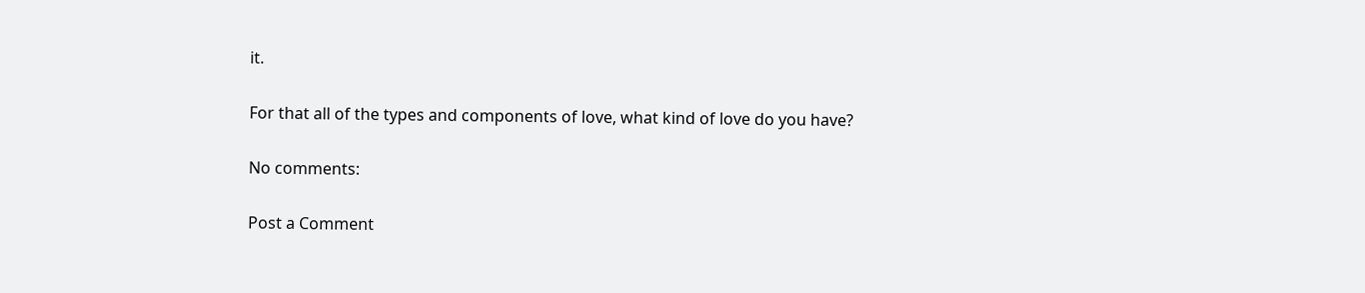it.

For that all of the types and components of love, what kind of love do you have?

No comments:

Post a Comment